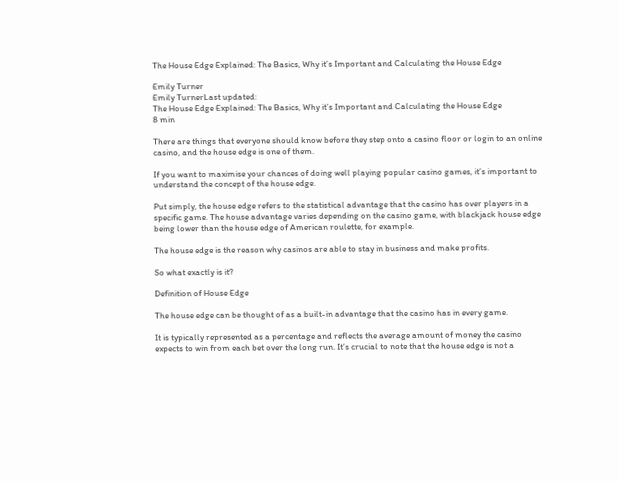The House Edge Explained: The Basics, Why it’s Important and Calculating the House Edge

Emily Turner
Emily TurnerLast updated:
The House Edge Explained: The Basics, Why it’s Important and Calculating the House Edge
8 min

There are things that everyone should know before they step onto a casino floor or login to an online casino, and the house edge is one of them.

If you want to maximise your chances of doing well playing popular casino games, it’s important to understand the concept of the house edge.

Put simply, the house edge refers to the statistical advantage that the casino has over players in a specific game. The house advantage varies depending on the casino game, with blackjack house edge being lower than the house edge of American roulette, for example.

The house edge is the reason why casinos are able to stay in business and make profits.

So what exactly is it?

Definition of House Edge

The house edge can be thought of as a built-in advantage that the casino has in every game.

It is typically represented as a percentage and reflects the average amount of money the casino expects to win from each bet over the long run. It’s crucial to note that the house edge is not a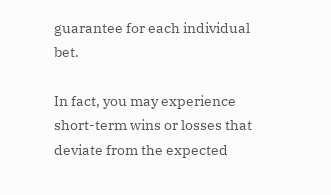guarantee for each individual bet.

In fact, you may experience short-term wins or losses that deviate from the expected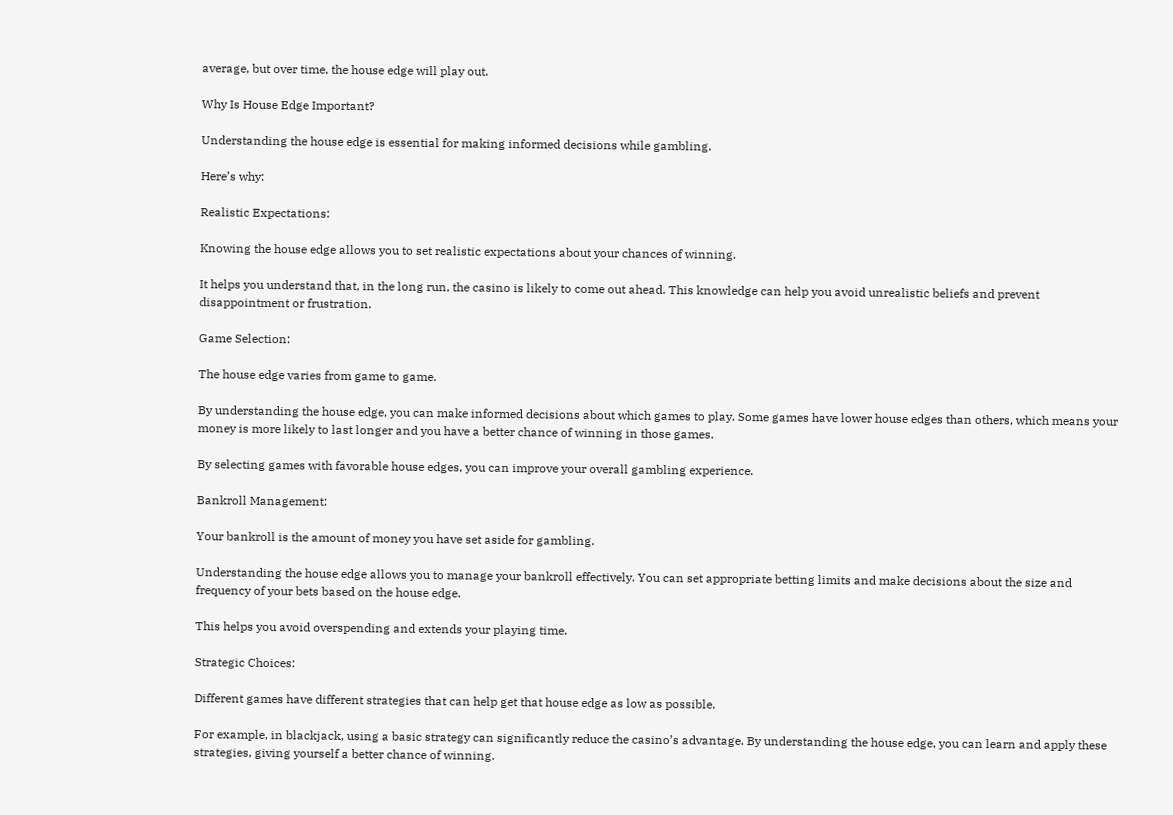average, but over time, the house edge will play out.

Why Is House Edge Important?

Understanding the house edge is essential for making informed decisions while gambling.

Here’s why:

Realistic Expectations:

Knowing the house edge allows you to set realistic expectations about your chances of winning.

It helps you understand that, in the long run, the casino is likely to come out ahead. This knowledge can help you avoid unrealistic beliefs and prevent disappointment or frustration.

Game Selection:

The house edge varies from game to game.

By understanding the house edge, you can make informed decisions about which games to play. Some games have lower house edges than others, which means your money is more likely to last longer and you have a better chance of winning in those games.

By selecting games with favorable house edges, you can improve your overall gambling experience.

Bankroll Management:

Your bankroll is the amount of money you have set aside for gambling.

Understanding the house edge allows you to manage your bankroll effectively. You can set appropriate betting limits and make decisions about the size and frequency of your bets based on the house edge.

This helps you avoid overspending and extends your playing time.

Strategic Choices:

Different games have different strategies that can help get that house edge as low as possible.

For example, in blackjack, using a basic strategy can significantly reduce the casino’s advantage. By understanding the house edge, you can learn and apply these strategies, giving yourself a better chance of winning.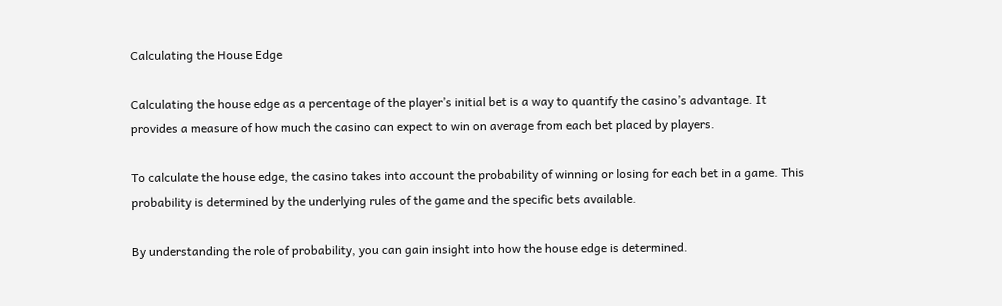Calculating the House Edge

Calculating the house edge as a percentage of the player’s initial bet is a way to quantify the casino’s advantage. It provides a measure of how much the casino can expect to win on average from each bet placed by players.

To calculate the house edge, the casino takes into account the probability of winning or losing for each bet in a game. This probability is determined by the underlying rules of the game and the specific bets available.

By understanding the role of probability, you can gain insight into how the house edge is determined.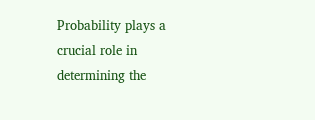Probability plays a crucial role in determining the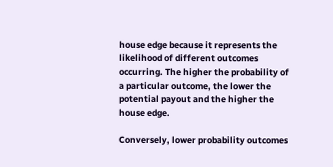house edge because it represents the likelihood of different outcomes occurring. The higher the probability of a particular outcome, the lower the potential payout and the higher the house edge.

Conversely, lower probability outcomes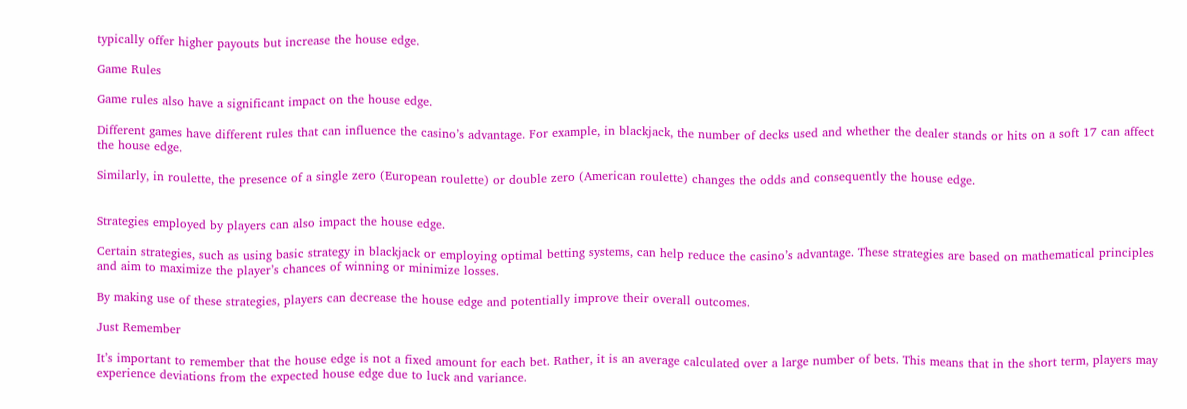typically offer higher payouts but increase the house edge.

Game Rules

Game rules also have a significant impact on the house edge.

Different games have different rules that can influence the casino’s advantage. For example, in blackjack, the number of decks used and whether the dealer stands or hits on a soft 17 can affect the house edge.

Similarly, in roulette, the presence of a single zero (European roulette) or double zero (American roulette) changes the odds and consequently the house edge.


Strategies employed by players can also impact the house edge.

Certain strategies, such as using basic strategy in blackjack or employing optimal betting systems, can help reduce the casino’s advantage. These strategies are based on mathematical principles and aim to maximize the player’s chances of winning or minimize losses.

By making use of these strategies, players can decrease the house edge and potentially improve their overall outcomes.

Just Remember

It’s important to remember that the house edge is not a fixed amount for each bet. Rather, it is an average calculated over a large number of bets. This means that in the short term, players may experience deviations from the expected house edge due to luck and variance.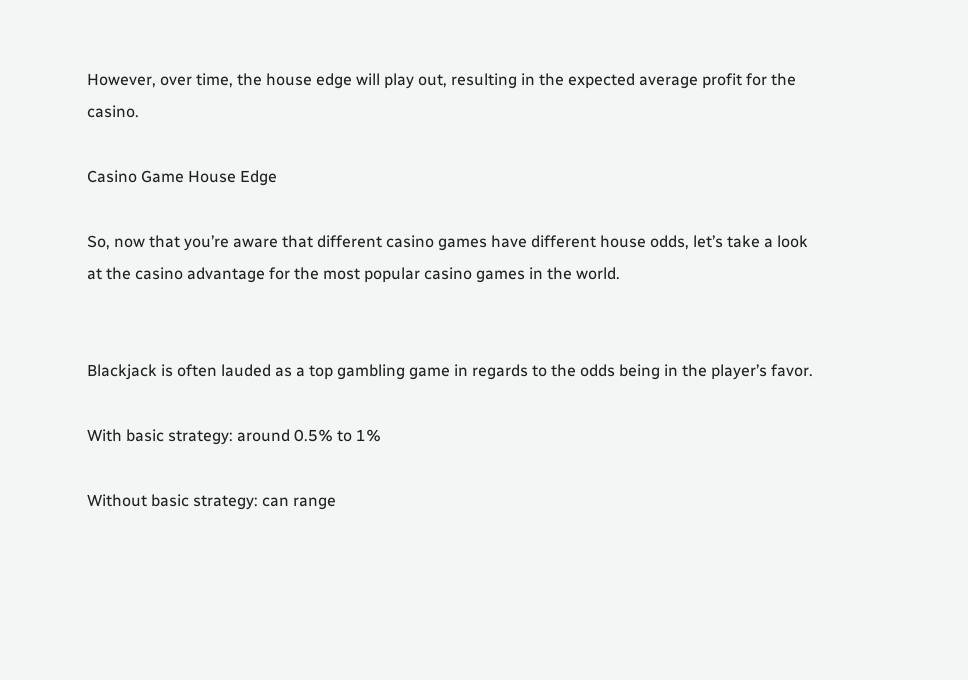However, over time, the house edge will play out, resulting in the expected average profit for the casino.

Casino Game House Edge

So, now that you’re aware that different casino games have different house odds, let’s take a look at the casino advantage for the most popular casino games in the world.


Blackjack is often lauded as a top gambling game in regards to the odds being in the player’s favor.

With basic strategy: around 0.5% to 1%

Without basic strategy: can range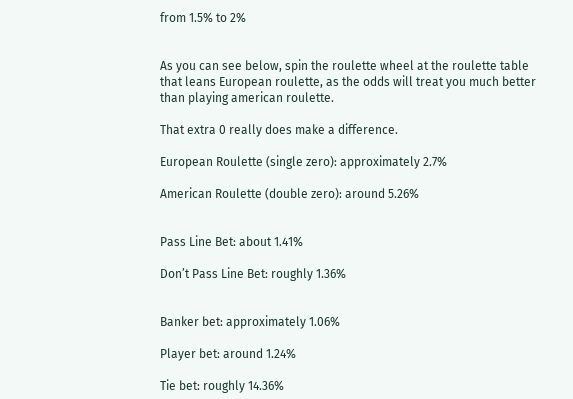from 1.5% to 2%


As you can see below, spin the roulette wheel at the roulette table that leans European roulette, as the odds will treat you much better than playing american roulette.

That extra 0 really does make a difference.

European Roulette (single zero): approximately 2.7%

American Roulette (double zero): around 5.26%


Pass Line Bet: about 1.41%

Don’t Pass Line Bet: roughly 1.36%


Banker bet: approximately 1.06%

Player bet: around 1.24%

Tie bet: roughly 14.36%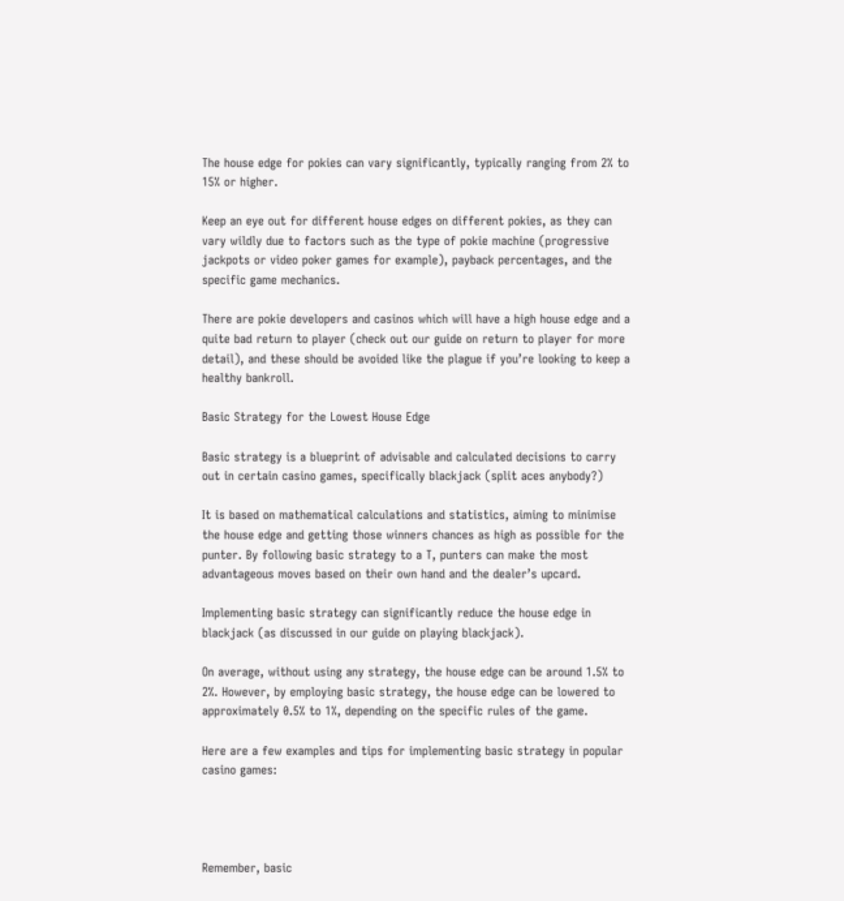The house edge for pokies can vary significantly, typically ranging from 2% to 15% or higher.

Keep an eye out for different house edges on different pokies, as they can vary wildly due to factors such as the type of pokie machine (progressive jackpots or video poker games for example), payback percentages, and the specific game mechanics.

There are pokie developers and casinos which will have a high house edge and a quite bad return to player (check out our guide on return to player for more detail), and these should be avoided like the plague if you’re looking to keep a healthy bankroll.

Basic Strategy for the Lowest House Edge

Basic strategy is a blueprint of advisable and calculated decisions to carry out in certain casino games, specifically blackjack (split aces anybody?)

It is based on mathematical calculations and statistics, aiming to minimise the house edge and getting those winners chances as high as possible for the punter. By following basic strategy to a T, punters can make the most advantageous moves based on their own hand and the dealer’s upcard.

Implementing basic strategy can significantly reduce the house edge in blackjack (as discussed in our guide on playing blackjack).

On average, without using any strategy, the house edge can be around 1.5% to 2%. However, by employing basic strategy, the house edge can be lowered to approximately 0.5% to 1%, depending on the specific rules of the game.

Here are a few examples and tips for implementing basic strategy in popular casino games:




Remember, basic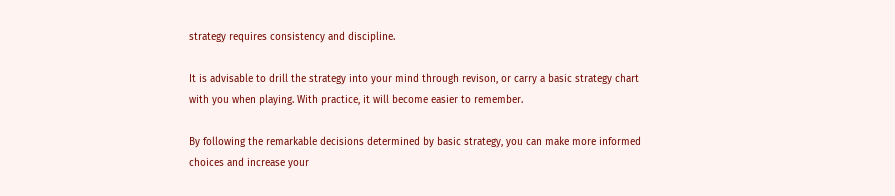strategy requires consistency and discipline.

It is advisable to drill the strategy into your mind through revison, or carry a basic strategy chart with you when playing. With practice, it will become easier to remember.

By following the remarkable decisions determined by basic strategy, you can make more informed choices and increase your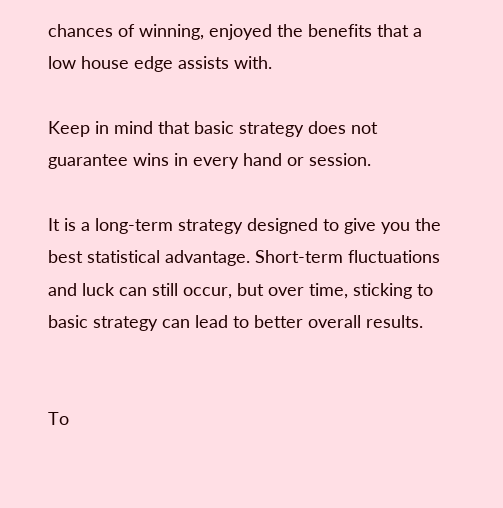chances of winning, enjoyed the benefits that a low house edge assists with.

Keep in mind that basic strategy does not guarantee wins in every hand or session.

It is a long-term strategy designed to give you the best statistical advantage. Short-term fluctuations and luck can still occur, but over time, sticking to basic strategy can lead to better overall results.


To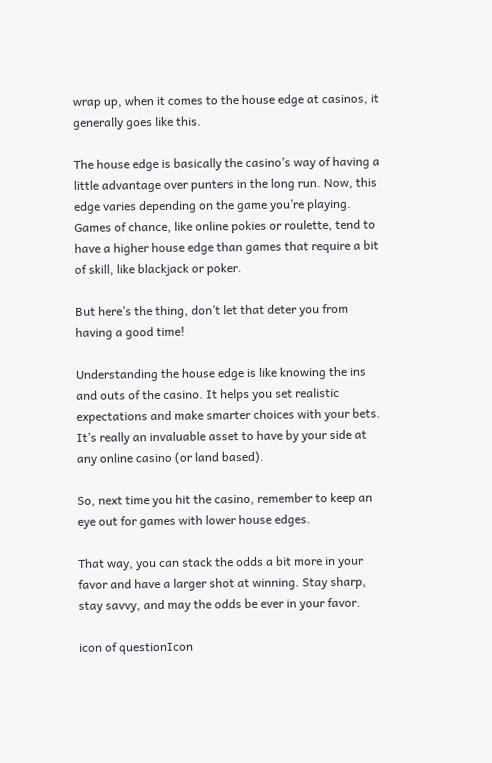wrap up, when it comes to the house edge at casinos, it generally goes like this.

The house edge is basically the casino’s way of having a little advantage over punters in the long run. Now, this edge varies depending on the game you’re playing. Games of chance, like online pokies or roulette, tend to have a higher house edge than games that require a bit of skill, like blackjack or poker.

But here’s the thing, don’t let that deter you from having a good time!

Understanding the house edge is like knowing the ins and outs of the casino. It helps you set realistic expectations and make smarter choices with your bets. It’s really an invaluable asset to have by your side at any online casino (or land based).

So, next time you hit the casino, remember to keep an eye out for games with lower house edges.

That way, you can stack the odds a bit more in your favor and have a larger shot at winning. Stay sharp, stay savvy, and may the odds be ever in your favor.

icon of questionIcon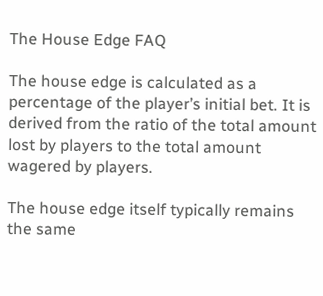The House Edge FAQ

The house edge is calculated as a percentage of the player’s initial bet. It is derived from the ratio of the total amount lost by players to the total amount wagered by players.

The house edge itself typically remains the same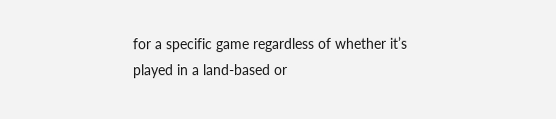for a specific game regardless of whether it’s played in a land-based or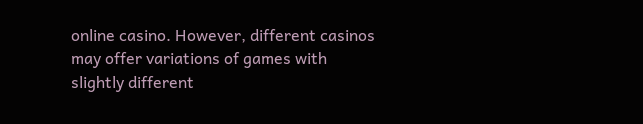online casino. However, different casinos may offer variations of games with slightly different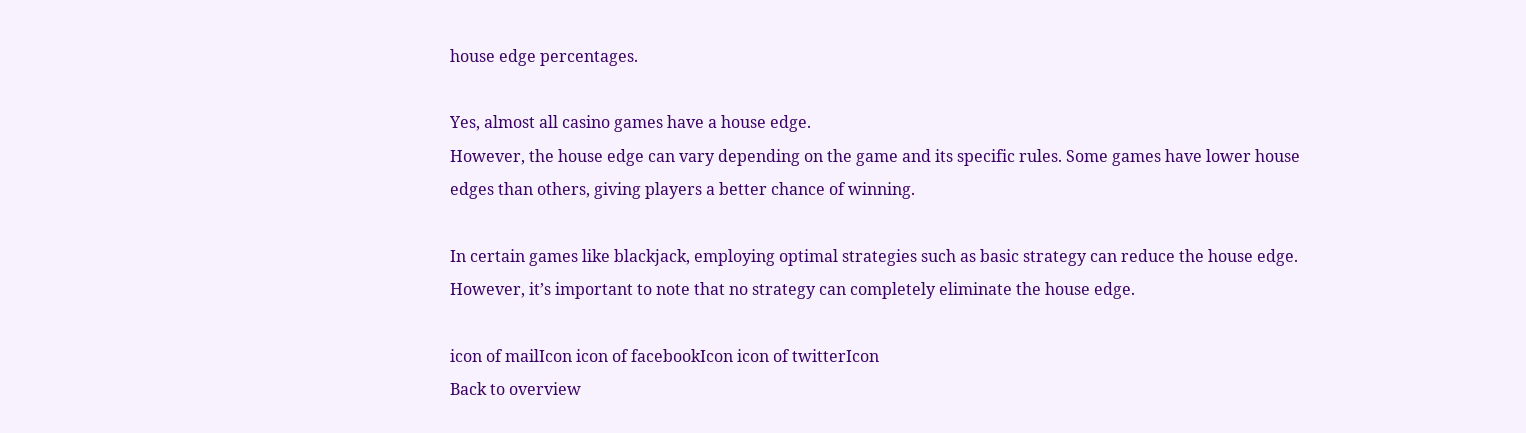house edge percentages.

Yes, almost all casino games have a house edge.
However, the house edge can vary depending on the game and its specific rules. Some games have lower house edges than others, giving players a better chance of winning.

In certain games like blackjack, employing optimal strategies such as basic strategy can reduce the house edge. However, it’s important to note that no strategy can completely eliminate the house edge.

icon of mailIcon icon of facebookIcon icon of twitterIcon
Back to overview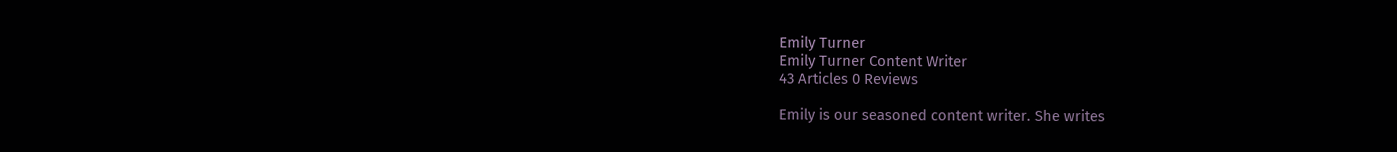Emily Turner
Emily Turner Content Writer
43 Articles 0 Reviews

Emily is our seasoned content writer. She writes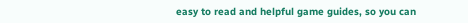easy to read and helpful game guides, so you can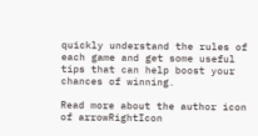quickly understand the rules of each game and get some useful tips that can help boost your chances of winning.

Read more about the author icon of arrowRightIcon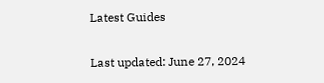Latest Guides

Last updated: June 27, 2024